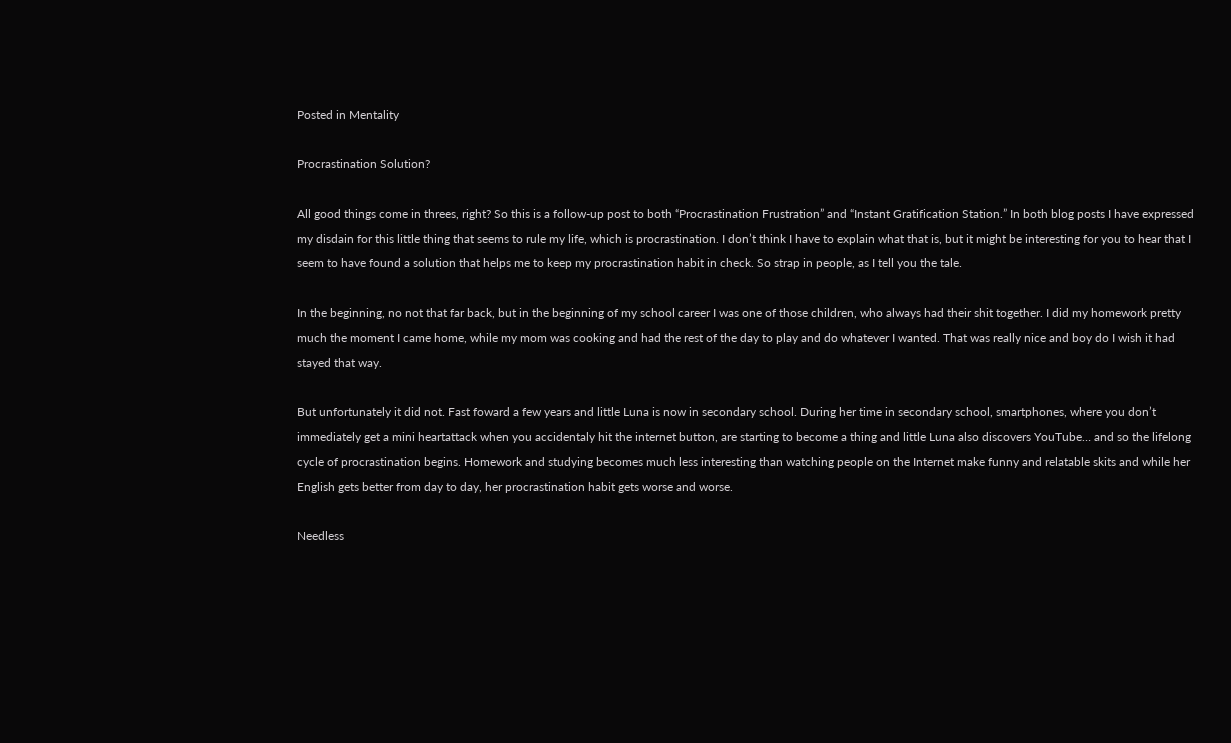Posted in Mentality

Procrastination Solution?

All good things come in threes, right? So this is a follow-up post to both “Procrastination Frustration” and “Instant Gratification Station.” In both blog posts I have expressed my disdain for this little thing that seems to rule my life, which is procrastination. I don’t think I have to explain what that is, but it might be interesting for you to hear that I seem to have found a solution that helps me to keep my procrastination habit in check. So strap in people, as I tell you the tale.

In the beginning, no not that far back, but in the beginning of my school career I was one of those children, who always had their shit together. I did my homework pretty much the moment I came home, while my mom was cooking and had the rest of the day to play and do whatever I wanted. That was really nice and boy do I wish it had stayed that way.

But unfortunately it did not. Fast foward a few years and little Luna is now in secondary school. During her time in secondary school, smartphones, where you don’t immediately get a mini heartattack when you accidentaly hit the internet button, are starting to become a thing and little Luna also discovers YouTube… and so the lifelong cycle of procrastination begins. Homework and studying becomes much less interesting than watching people on the Internet make funny and relatable skits and while her English gets better from day to day, her procrastination habit gets worse and worse.

Needless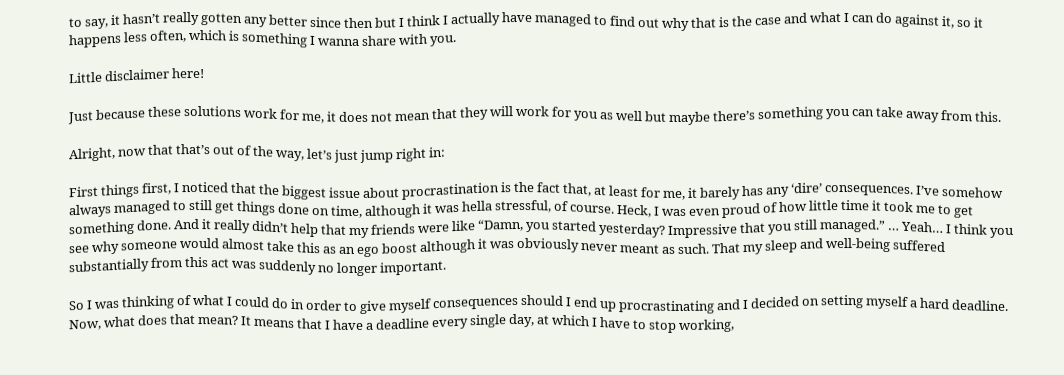to say, it hasn’t really gotten any better since then but I think I actually have managed to find out why that is the case and what I can do against it, so it happens less often, which is something I wanna share with you.

Little disclaimer here!

Just because these solutions work for me, it does not mean that they will work for you as well but maybe there’s something you can take away from this.

Alright, now that that’s out of the way, let’s just jump right in:

First things first, I noticed that the biggest issue about procrastination is the fact that, at least for me, it barely has any ‘dire’ consequences. I’ve somehow always managed to still get things done on time, although it was hella stressful, of course. Heck, I was even proud of how little time it took me to get something done. And it really didn’t help that my friends were like “Damn, you started yesterday? Impressive that you still managed.” … Yeah… I think you see why someone would almost take this as an ego boost although it was obviously never meant as such. That my sleep and well-being suffered substantially from this act was suddenly no longer important.

So I was thinking of what I could do in order to give myself consequences should I end up procrastinating and I decided on setting myself a hard deadline. Now, what does that mean? It means that I have a deadline every single day, at which I have to stop working,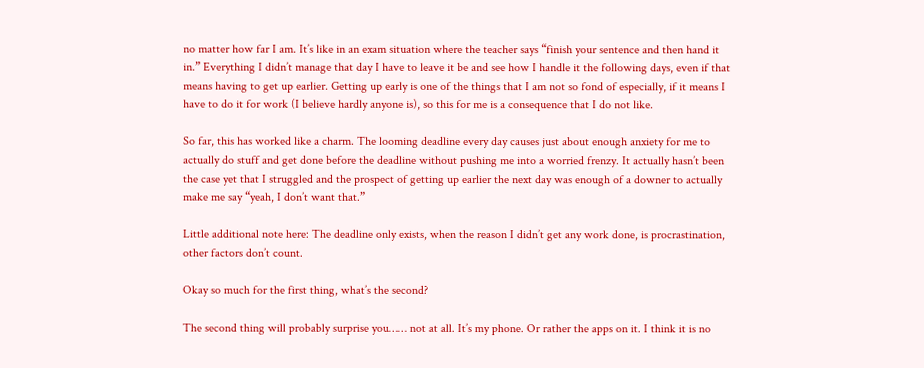no matter how far I am. It’s like in an exam situation where the teacher says “finish your sentence and then hand it in.” Everything I didn’t manage that day I have to leave it be and see how I handle it the following days, even if that means having to get up earlier. Getting up early is one of the things that I am not so fond of especially, if it means I have to do it for work (I believe hardly anyone is), so this for me is a consequence that I do not like.

So far, this has worked like a charm. The looming deadline every day causes just about enough anxiety for me to actually do stuff and get done before the deadline without pushing me into a worried frenzy. It actually hasn’t been the case yet that I struggled and the prospect of getting up earlier the next day was enough of a downer to actually make me say “yeah, I don’t want that.”

Little additional note here: The deadline only exists, when the reason I didn’t get any work done, is procrastination, other factors don’t count.

Okay so much for the first thing, what’s the second?

The second thing will probably surprise you…… not at all. It’s my phone. Or rather the apps on it. I think it is no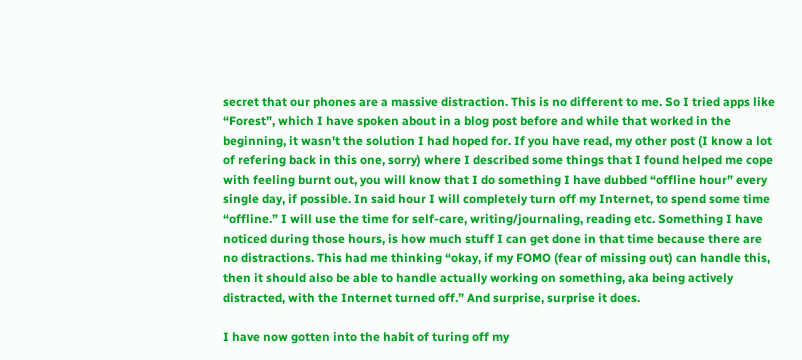secret that our phones are a massive distraction. This is no different to me. So I tried apps like “Forest”, which I have spoken about in a blog post before and while that worked in the beginning, it wasn’t the solution I had hoped for. If you have read, my other post (I know a lot of refering back in this one, sorry) where I described some things that I found helped me cope with feeling burnt out, you will know that I do something I have dubbed “offline hour” every single day, if possible. In said hour I will completely turn off my Internet, to spend some time “offline.” I will use the time for self-care, writing/journaling, reading etc. Something I have noticed during those hours, is how much stuff I can get done in that time because there are no distractions. This had me thinking “okay, if my FOMO (fear of missing out) can handle this, then it should also be able to handle actually working on something, aka being actively distracted, with the Internet turned off.” And surprise, surprise it does.

I have now gotten into the habit of turing off my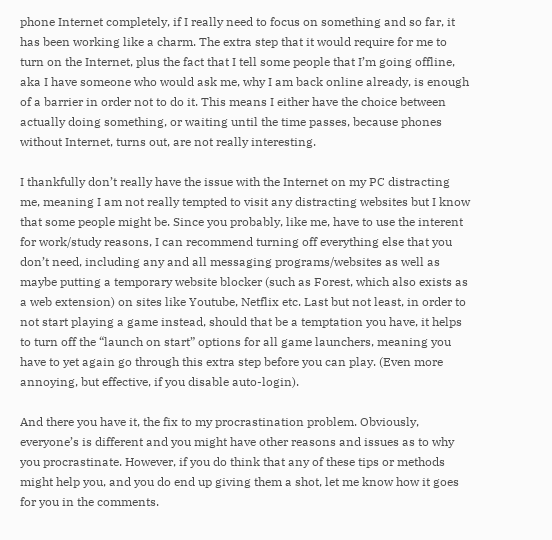phone Internet completely, if I really need to focus on something and so far, it has been working like a charm. The extra step that it would require for me to turn on the Internet, plus the fact that I tell some people that I’m going offline, aka I have someone who would ask me, why I am back online already, is enough of a barrier in order not to do it. This means I either have the choice between actually doing something, or waiting until the time passes, because phones without Internet, turns out, are not really interesting.

I thankfully don’t really have the issue with the Internet on my PC distracting me, meaning I am not really tempted to visit any distracting websites but I know that some people might be. Since you probably, like me, have to use the interent for work/study reasons, I can recommend turning off everything else that you don’t need, including any and all messaging programs/websites as well as maybe putting a temporary website blocker (such as Forest, which also exists as a web extension) on sites like Youtube, Netflix etc. Last but not least, in order to not start playing a game instead, should that be a temptation you have, it helps to turn off the “launch on start” options for all game launchers, meaning you have to yet again go through this extra step before you can play. (Even more annoying, but effective, if you disable auto-login).

And there you have it, the fix to my procrastination problem. Obviously, everyone’s is different and you might have other reasons and issues as to why you procrastinate. However, if you do think that any of these tips or methods might help you, and you do end up giving them a shot, let me know how it goes for you in the comments.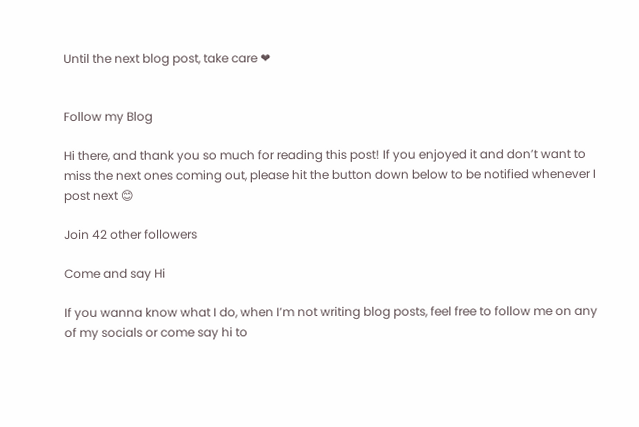Until the next blog post, take care ❤


Follow my Blog

Hi there, and thank you so much for reading this post! If you enjoyed it and don’t want to miss the next ones coming out, please hit the button down below to be notified whenever I post next 😊

Join 42 other followers

Come and say Hi

If you wanna know what I do, when I’m not writing blog posts, feel free to follow me on any of my socials or come say hi to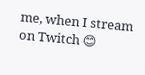me, when I stream on Twitch 😊